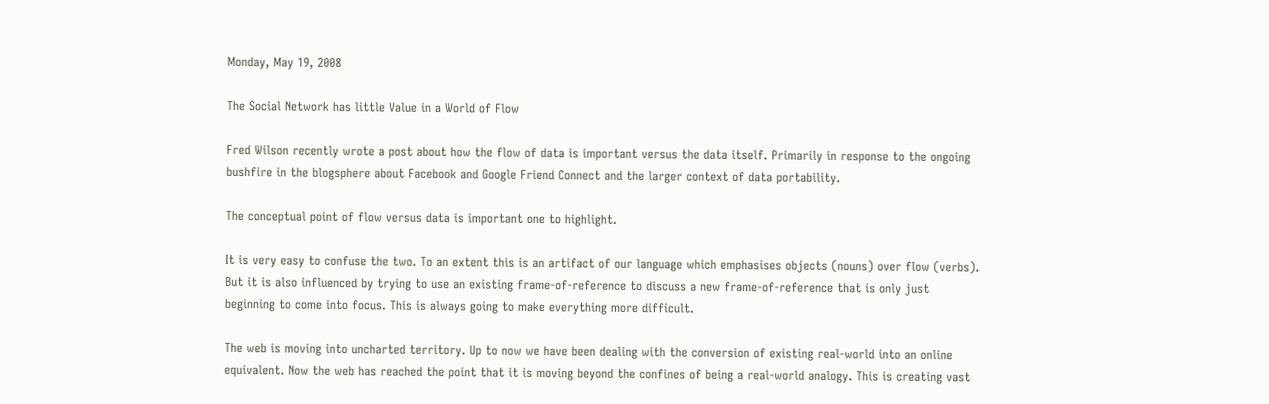Monday, May 19, 2008

The Social Network has little Value in a World of Flow

Fred Wilson recently wrote a post about how the flow of data is important versus the data itself. Primarily in response to the ongoing bushfire in the blogsphere about Facebook and Google Friend Connect and the larger context of data portability.

The conceptual point of flow versus data is important one to highlight.

It is very easy to confuse the two. To an extent this is an artifact of our language which emphasises objects (nouns) over flow (verbs). But it is also influenced by trying to use an existing frame-of-reference to discuss a new frame-of-reference that is only just beginning to come into focus. This is always going to make everything more difficult.

The web is moving into uncharted territory. Up to now we have been dealing with the conversion of existing real-world into an online equivalent. Now the web has reached the point that it is moving beyond the confines of being a real-world analogy. This is creating vast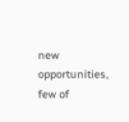new opportunities, few of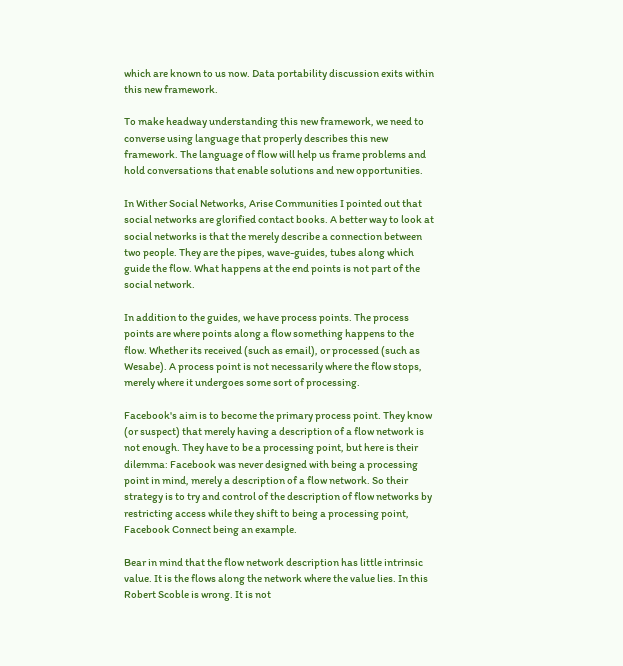which are known to us now. Data portability discussion exits within this new framework.

To make headway understanding this new framework, we need to converse using language that properly describes this new framework. The language of flow will help us frame problems and hold conversations that enable solutions and new opportunities.

In Wither Social Networks, Arise Communities I pointed out that social networks are glorified contact books. A better way to look at social networks is that the merely describe a connection between two people. They are the pipes, wave-guides, tubes along which guide the flow. What happens at the end points is not part of the social network.

In addition to the guides, we have process points. The process points are where points along a flow something happens to the flow. Whether its received (such as email), or processed (such as Wesabe). A process point is not necessarily where the flow stops, merely where it undergoes some sort of processing.

Facebook's aim is to become the primary process point. They know (or suspect) that merely having a description of a flow network is not enough. They have to be a processing point, but here is their dilemma: Facebook was never designed with being a processing point in mind, merely a description of a flow network. So their strategy is to try and control of the description of flow networks by restricting access while they shift to being a processing point, Facebook Connect being an example.

Bear in mind that the flow network description has little intrinsic value. It is the flows along the network where the value lies. In this Robert Scoble is wrong. It is not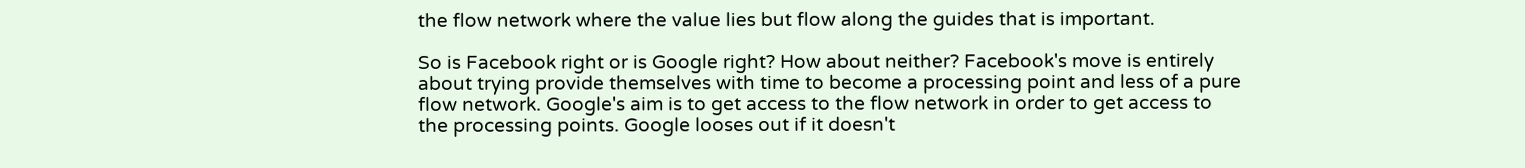the flow network where the value lies but flow along the guides that is important.

So is Facebook right or is Google right? How about neither? Facebook's move is entirely about trying provide themselves with time to become a processing point and less of a pure flow network. Google's aim is to get access to the flow network in order to get access to the processing points. Google looses out if it doesn't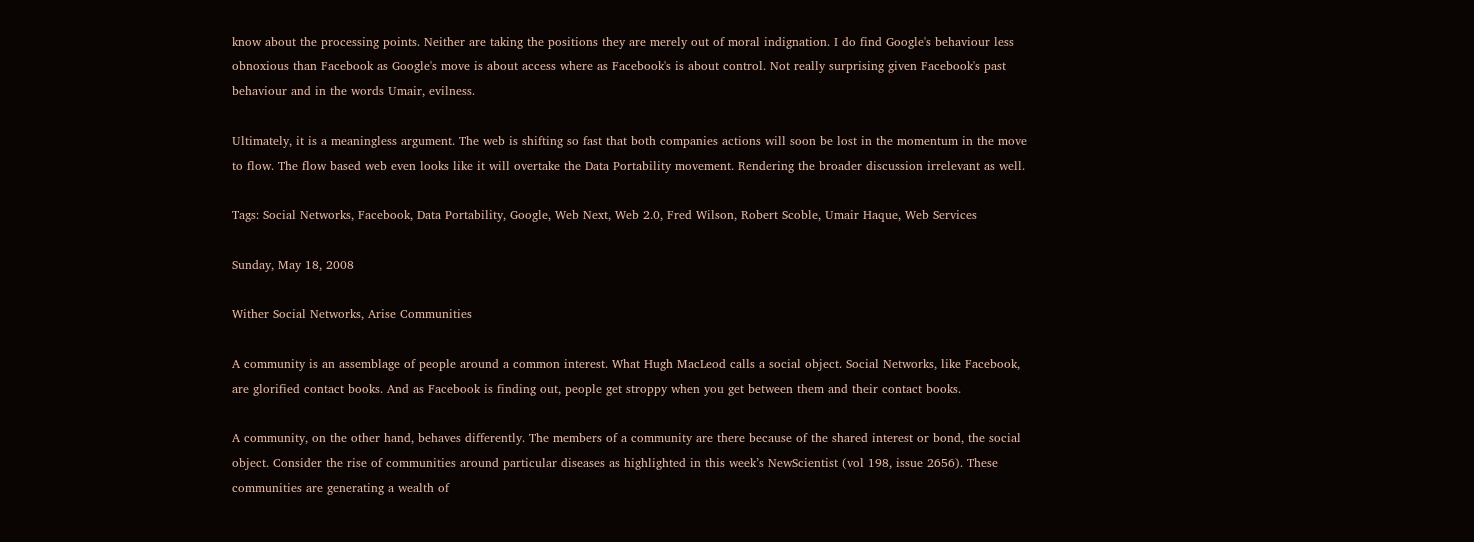know about the processing points. Neither are taking the positions they are merely out of moral indignation. I do find Google's behaviour less obnoxious than Facebook as Google's move is about access where as Facebook's is about control. Not really surprising given Facebook's past behaviour and in the words Umair, evilness.

Ultimately, it is a meaningless argument. The web is shifting so fast that both companies actions will soon be lost in the momentum in the move to flow. The flow based web even looks like it will overtake the Data Portability movement. Rendering the broader discussion irrelevant as well.

Tags: Social Networks, Facebook, Data Portability, Google, Web Next, Web 2.0, Fred Wilson, Robert Scoble, Umair Haque, Web Services

Sunday, May 18, 2008

Wither Social Networks, Arise Communities

A community is an assemblage of people around a common interest. What Hugh MacLeod calls a social object. Social Networks, like Facebook, are glorified contact books. And as Facebook is finding out, people get stroppy when you get between them and their contact books.

A community, on the other hand, behaves differently. The members of a community are there because of the shared interest or bond, the social object. Consider the rise of communities around particular diseases as highlighted in this week’s NewScientist (vol 198, issue 2656). These communities are generating a wealth of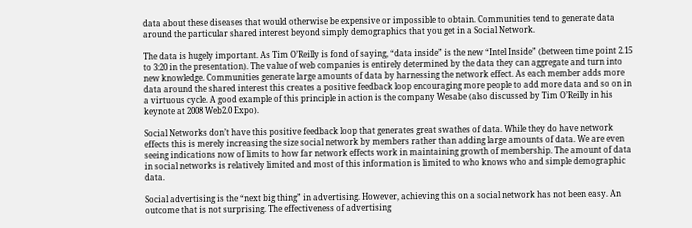data about these diseases that would otherwise be expensive or impossible to obtain. Communities tend to generate data around the particular shared interest beyond simply demographics that you get in a Social Network.

The data is hugely important. As Tim O’Reilly is fond of saying, “data inside” is the new “Intel Inside” (between time point 2.15 to 3:20 in the presentation). The value of web companies is entirely determined by the data they can aggregate and turn into new knowledge. Communities generate large amounts of data by harnessing the network effect. As each member adds more data around the shared interest this creates a positive feedback loop encouraging more people to add more data and so on in a virtuous cycle. A good example of this principle in action is the company Wesabe (also discussed by Tim O’Reilly in his keynote at 2008 Web2.0 Expo).

Social Networks don’t have this positive feedback loop that generates great swathes of data. While they do have network effects this is merely increasing the size social network by members rather than adding large amounts of data. We are even seeing indications now of limits to how far network effects work in maintaining growth of membership. The amount of data in social networks is relatively limited and most of this information is limited to who knows who and simple demographic data.

Social advertising is the “next big thing” in advertising. However, achieving this on a social network has not been easy. An outcome that is not surprising. The effectiveness of advertising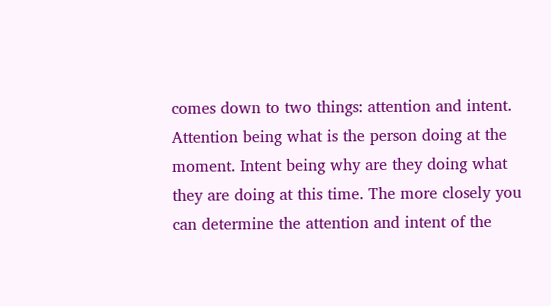comes down to two things: attention and intent. Attention being what is the person doing at the moment. Intent being why are they doing what they are doing at this time. The more closely you can determine the attention and intent of the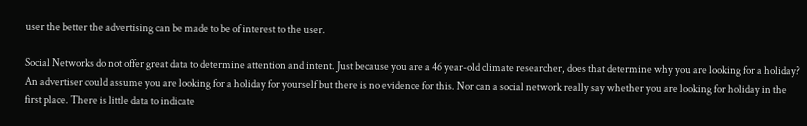user the better the advertising can be made to be of interest to the user.

Social Networks do not offer great data to determine attention and intent. Just because you are a 46 year-old climate researcher, does that determine why you are looking for a holiday? An advertiser could assume you are looking for a holiday for yourself but there is no evidence for this. Nor can a social network really say whether you are looking for holiday in the first place. There is little data to indicate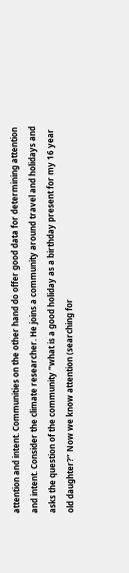attention and intent. Communities on the other hand do offer good data for determining attention and intent. Consider the climate researcher. He joins a community around travel and holidays and asks the question of the community “what is a good holiday as a birthday present for my 16 year old daughter?” Now we know attention (searching for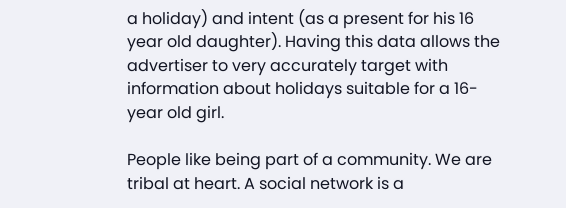a holiday) and intent (as a present for his 16 year old daughter). Having this data allows the advertiser to very accurately target with information about holidays suitable for a 16-year old girl.

People like being part of a community. We are tribal at heart. A social network is a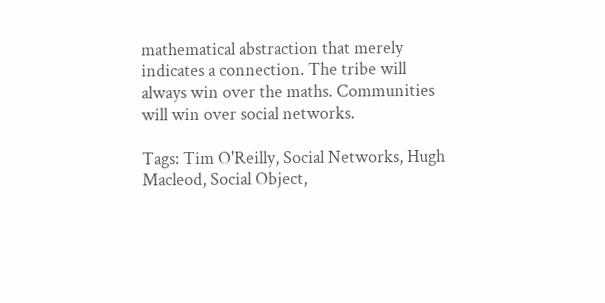mathematical abstraction that merely indicates a connection. The tribe will always win over the maths. Communities will win over social networks.

Tags: Tim O'Reilly, Social Networks, Hugh Macleod, Social Object,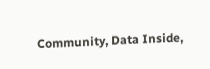Community, Data Inside,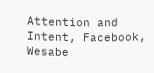Attention and Intent, Facebook, Wesabe